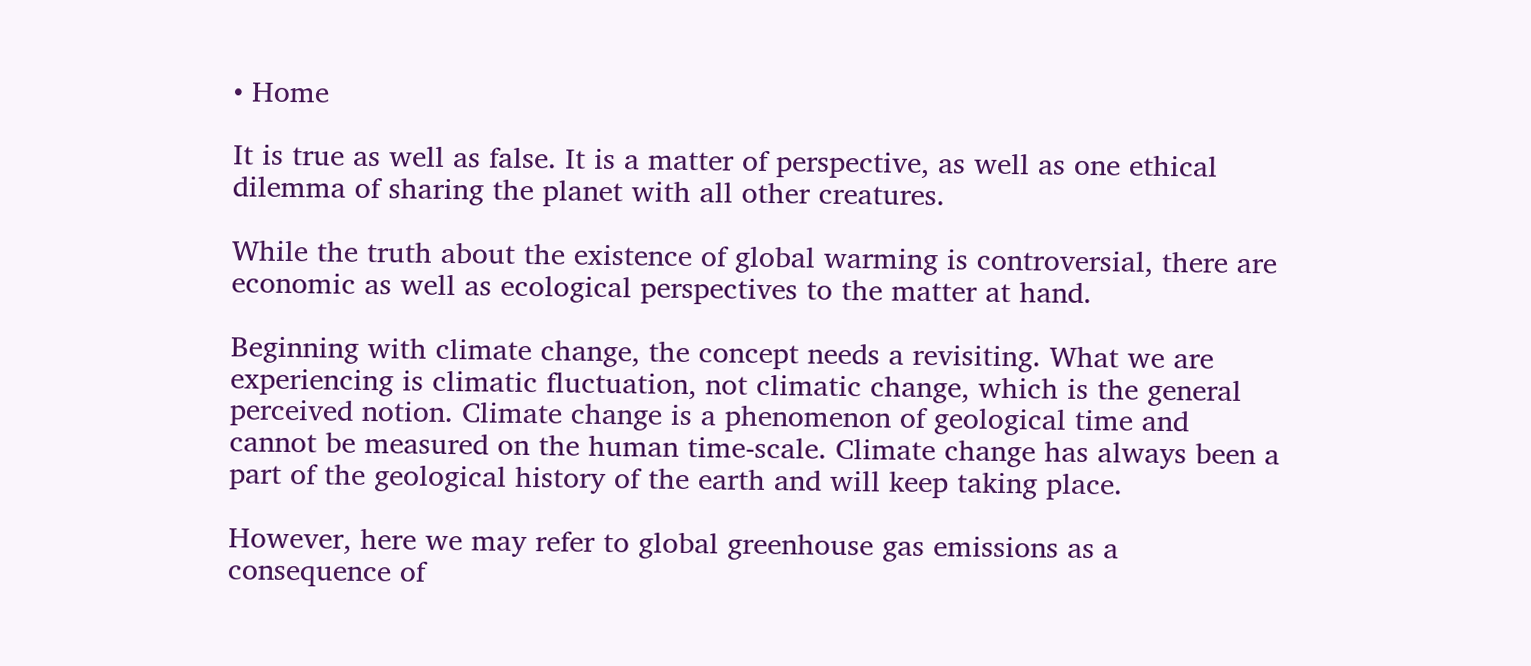• Home

It is true as well as false. It is a matter of perspective, as well as one ethical dilemma of sharing the planet with all other creatures.

While the truth about the existence of global warming is controversial, there are economic as well as ecological perspectives to the matter at hand.

Beginning with climate change, the concept needs a revisiting. What we are experiencing is climatic fluctuation, not climatic change, which is the general perceived notion. Climate change is a phenomenon of geological time and cannot be measured on the human time-scale. Climate change has always been a part of the geological history of the earth and will keep taking place.

However, here we may refer to global greenhouse gas emissions as a consequence of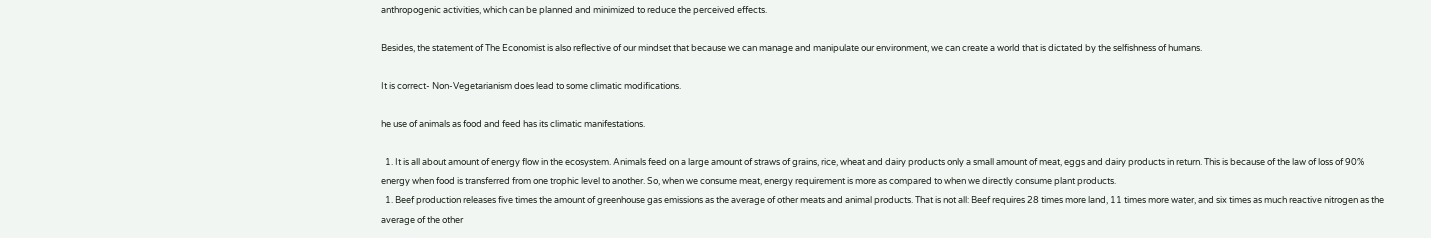anthropogenic activities, which can be planned and minimized to reduce the perceived effects.

Besides, the statement of The Economist is also reflective of our mindset that because we can manage and manipulate our environment, we can create a world that is dictated by the selfishness of humans.

It is correct- Non-Vegetarianism does lead to some climatic modifications.

he use of animals as food and feed has its climatic manifestations.

  1. It is all about amount of energy flow in the ecosystem. Animals feed on a large amount of straws of grains, rice, wheat and dairy products only a small amount of meat, eggs and dairy products in return. This is because of the law of loss of 90% energy when food is transferred from one trophic level to another. So, when we consume meat, energy requirement is more as compared to when we directly consume plant products.
  1. Beef production releases five times the amount of greenhouse gas emissions as the average of other meats and animal products. That is not all: Beef requires 28 times more land, 11 times more water, and six times as much reactive nitrogen as the average of the other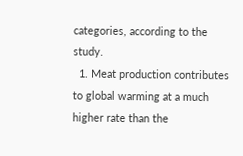categories, according to the study.
  1. Meat production contributes to global warming at a much higher rate than the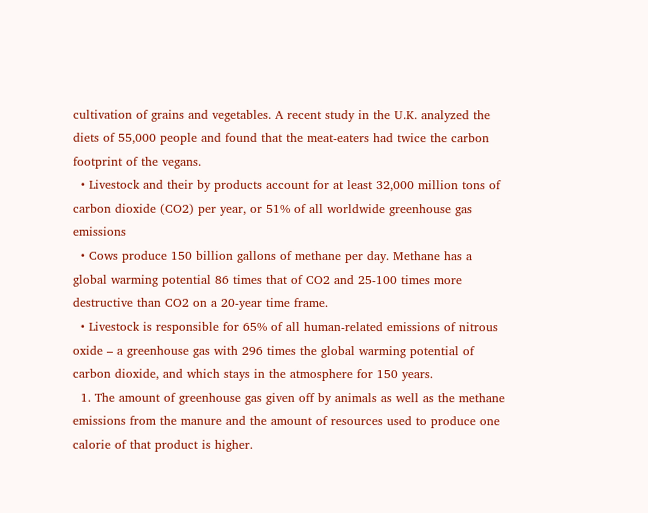cultivation of grains and vegetables. A recent study in the U.K. analyzed the diets of 55,000 people and found that the meat-eaters had twice the carbon footprint of the vegans.
  • Livestock and their by products account for at least 32,000 million tons of carbon dioxide (CO2) per year, or 51% of all worldwide greenhouse gas emissions
  • Cows produce 150 billion gallons of methane per day. Methane has a global warming potential 86 times that of CO2 and 25-100 times more destructive than CO2 on a 20-year time frame.
  • Livestock is responsible for 65% of all human-related emissions of nitrous oxide – a greenhouse gas with 296 times the global warming potential of carbon dioxide, and which stays in the atmosphere for 150 years.
  1. The amount of greenhouse gas given off by animals as well as the methane emissions from the manure and the amount of resources used to produce one calorie of that product is higher.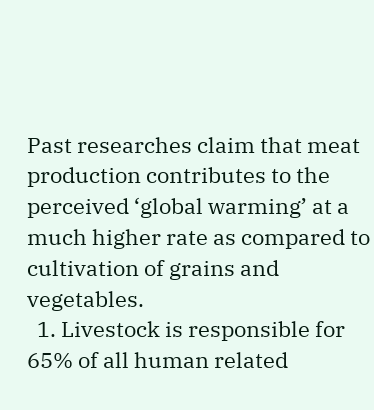Past researches claim that meat production contributes to the perceived ‘global warming’ at a much higher rate as compared to cultivation of grains and vegetables.
  1. Livestock is responsible for 65% of all human related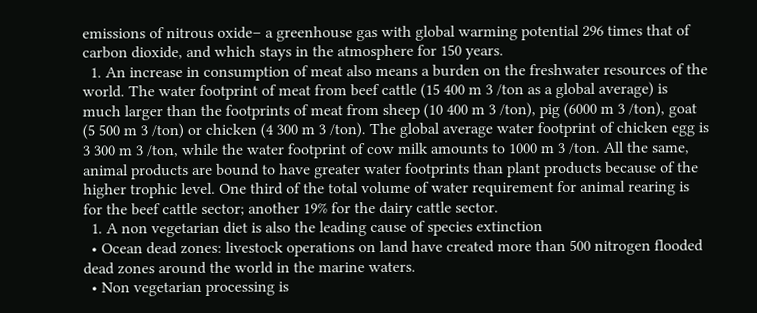emissions of nitrous oxide– a greenhouse gas with global warming potential 296 times that of carbon dioxide, and which stays in the atmosphere for 150 years.
  1. An increase in consumption of meat also means a burden on the freshwater resources of the world. The water footprint of meat from beef cattle (15 400 m 3 /ton as a global average) is much larger than the footprints of meat from sheep (10 400 m 3 /ton), pig (6000 m 3 /ton), goat (5 500 m 3 /ton) or chicken (4 300 m 3 /ton). The global average water footprint of chicken egg is 3 300 m 3 /ton, while the water footprint of cow milk amounts to 1000 m 3 /ton. All the same, animal products are bound to have greater water footprints than plant products because of the higher trophic level. One third of the total volume of water requirement for animal rearing is for the beef cattle sector; another 19% for the dairy cattle sector.
  1. A non vegetarian diet is also the leading cause of species extinction
  • Ocean dead zones: livestock operations on land have created more than 500 nitrogen flooded dead zones around the world in the marine waters.
  • Non vegetarian processing is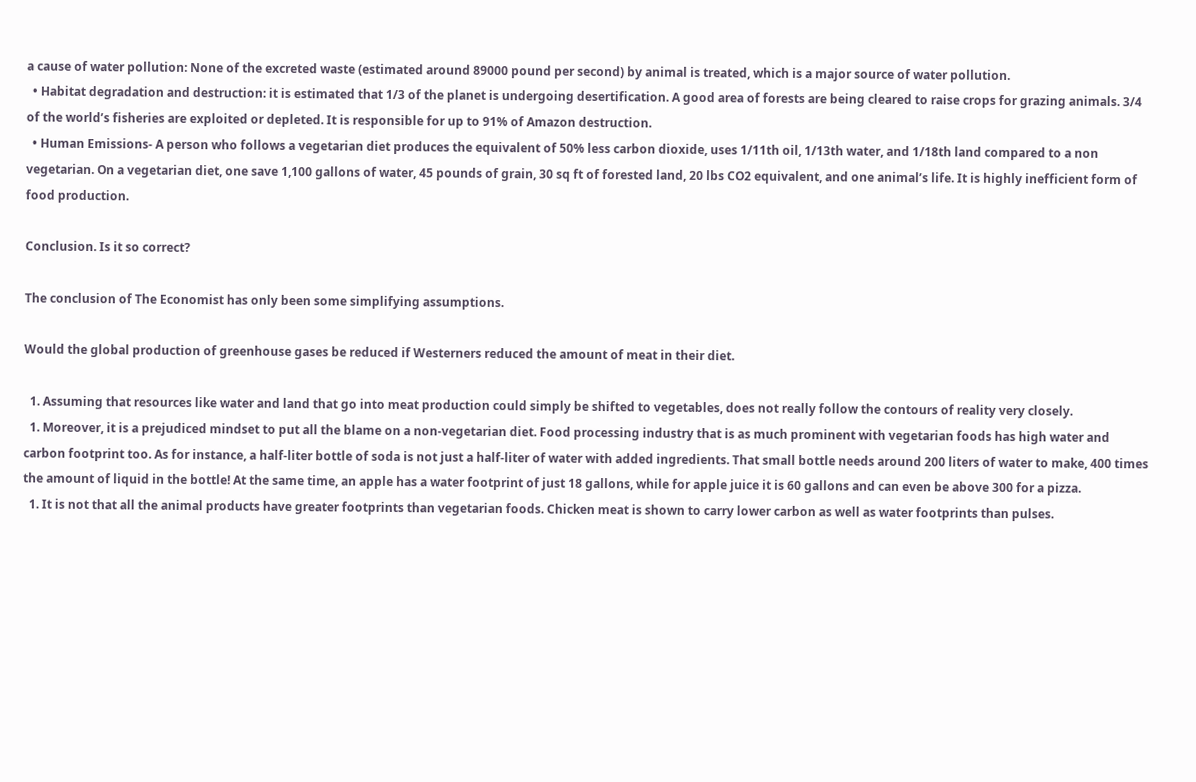a cause of water pollution: None of the excreted waste (estimated around 89000 pound per second) by animal is treated, which is a major source of water pollution.
  • Habitat degradation and destruction: it is estimated that 1/3 of the planet is undergoing desertification. A good area of forests are being cleared to raise crops for grazing animals. 3/4 of the world’s fisheries are exploited or depleted. It is responsible for up to 91% of Amazon destruction.
  • Human Emissions- A person who follows a vegetarian diet produces the equivalent of 50% less carbon dioxide, uses 1/11th oil, 1/13th water, and 1/18th land compared to a non vegetarian. On a vegetarian diet, one save 1,100 gallons of water, 45 pounds of grain, 30 sq ft of forested land, 20 lbs CO2 equivalent, and one animal’s life. It is highly inefficient form of food production.

Conclusion. Is it so correct?

The conclusion of The Economist has only been some simplifying assumptions.

Would the global production of greenhouse gases be reduced if Westerners reduced the amount of meat in their diet.

  1. Assuming that resources like water and land that go into meat production could simply be shifted to vegetables, does not really follow the contours of reality very closely.
  1. Moreover, it is a prejudiced mindset to put all the blame on a non-vegetarian diet. Food processing industry that is as much prominent with vegetarian foods has high water and carbon footprint too. As for instance, a half-liter bottle of soda is not just a half-liter of water with added ingredients. That small bottle needs around 200 liters of water to make, 400 times the amount of liquid in the bottle! At the same time, an apple has a water footprint of just 18 gallons, while for apple juice it is 60 gallons and can even be above 300 for a pizza.
  1. It is not that all the animal products have greater footprints than vegetarian foods. Chicken meat is shown to carry lower carbon as well as water footprints than pulses.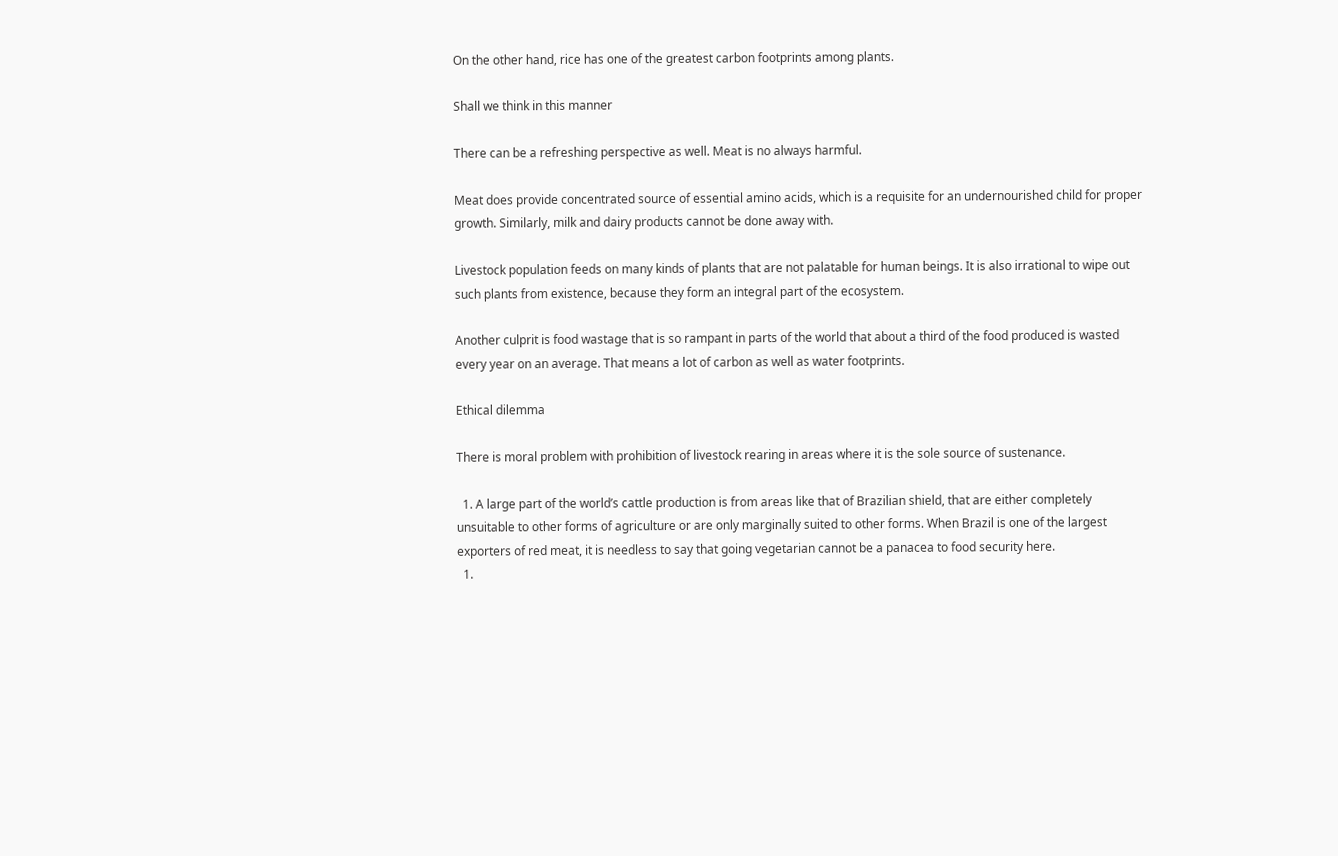On the other hand, rice has one of the greatest carbon footprints among plants.

Shall we think in this manner

There can be a refreshing perspective as well. Meat is no always harmful.

Meat does provide concentrated source of essential amino acids, which is a requisite for an undernourished child for proper growth. Similarly, milk and dairy products cannot be done away with.

Livestock population feeds on many kinds of plants that are not palatable for human beings. It is also irrational to wipe out such plants from existence, because they form an integral part of the ecosystem.

Another culprit is food wastage that is so rampant in parts of the world that about a third of the food produced is wasted every year on an average. That means a lot of carbon as well as water footprints.

Ethical dilemma

There is moral problem with prohibition of livestock rearing in areas where it is the sole source of sustenance.

  1. A large part of the world’s cattle production is from areas like that of Brazilian shield, that are either completely unsuitable to other forms of agriculture or are only marginally suited to other forms. When Brazil is one of the largest exporters of red meat, it is needless to say that going vegetarian cannot be a panacea to food security here.
  1.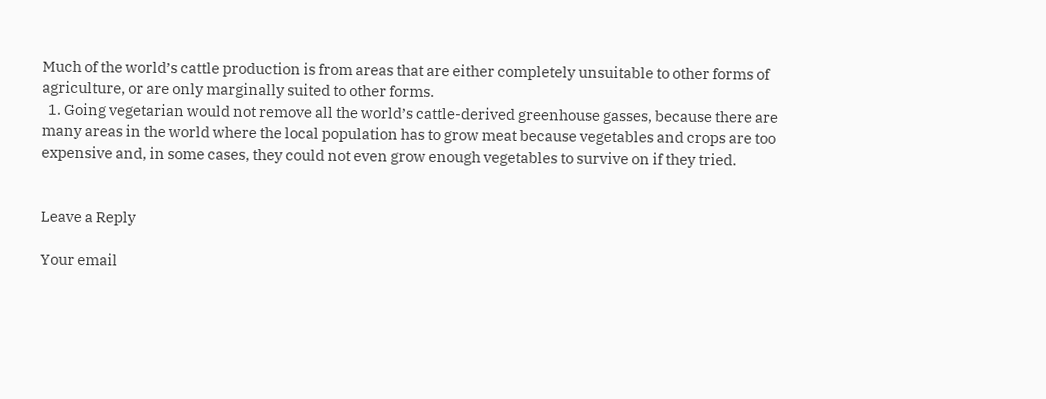Much of the world’s cattle production is from areas that are either completely unsuitable to other forms of agriculture, or are only marginally suited to other forms.
  1. Going vegetarian would not remove all the world’s cattle-derived greenhouse gasses, because there are many areas in the world where the local population has to grow meat because vegetables and crops are too expensive and, in some cases, they could not even grow enough vegetables to survive on if they tried.


Leave a Reply

Your email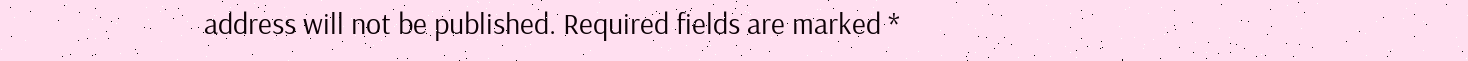address will not be published. Required fields are marked *